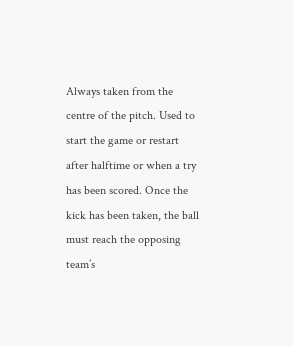Always taken from the centre of the pitch. Used to start the game or restart after halftime or when a try has been scored. Once the kick has been taken, the ball must reach the opposing team’s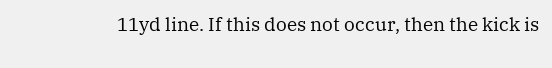11yd line. If this does not occur, then the kick is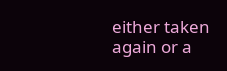either taken again or a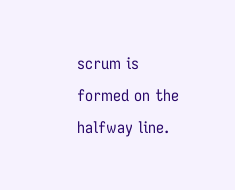scrum is formed on the halfway line.